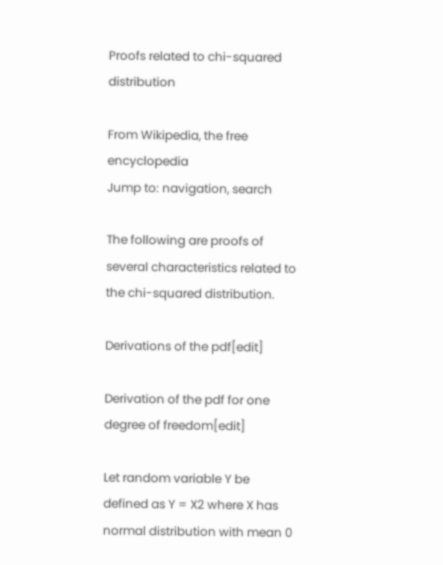Proofs related to chi-squared distribution

From Wikipedia, the free encyclopedia
Jump to: navigation, search

The following are proofs of several characteristics related to the chi-squared distribution.

Derivations of the pdf[edit]

Derivation of the pdf for one degree of freedom[edit]

Let random variable Y be defined as Y = X2 where X has normal distribution with mean 0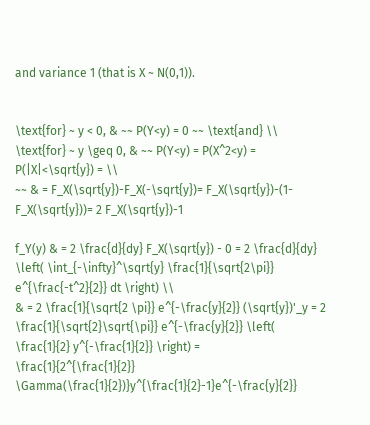and variance 1 (that is X ~ N(0,1)).


\text{for} ~ y < 0, & ~~ P(Y<y) = 0 ~~ \text{and} \\
\text{for} ~ y \geq 0, & ~~ P(Y<y) = P(X^2<y) = P(|X|<\sqrt{y}) = \\
~~ & = F_X(\sqrt{y})-F_X(-\sqrt{y})= F_X(\sqrt{y})-(1-F_X(\sqrt{y}))= 2 F_X(\sqrt{y})-1

f_Y(y) & = 2 \frac{d}{dy} F_X(\sqrt{y}) - 0 = 2 \frac{d}{dy} \left( \int_{-\infty}^\sqrt{y} \frac{1}{\sqrt{2\pi}} e^{\frac{-t^2}{2}} dt \right) \\
& = 2 \frac{1}{\sqrt{2 \pi}} e^{-\frac{y}{2}} (\sqrt{y})'_y = 2 \frac{1}{\sqrt{2}\sqrt{\pi}} e^{-\frac{y}{2}} \left( \frac{1}{2} y^{-\frac{1}{2}} \right) =
\frac{1}{2^{\frac{1}{2}} \Gamma(\frac{1}{2})}y^{\frac{1}{2}-1}e^{-\frac{y}{2}}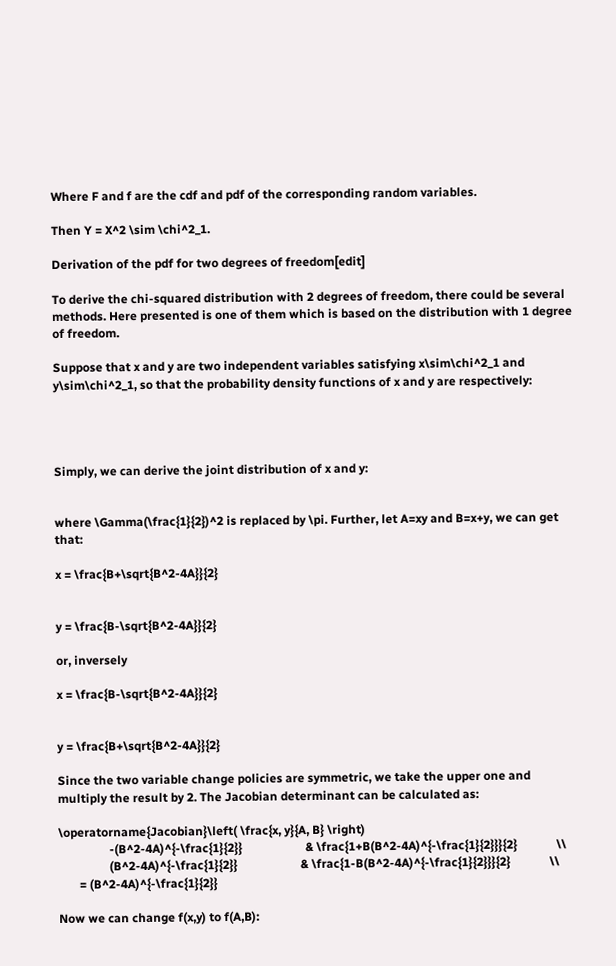Where F and f are the cdf and pdf of the corresponding random variables.

Then Y = X^2 \sim \chi^2_1.

Derivation of the pdf for two degrees of freedom[edit]

To derive the chi-squared distribution with 2 degrees of freedom, there could be several methods. Here presented is one of them which is based on the distribution with 1 degree of freedom.

Suppose that x and y are two independent variables satisfying x\sim\chi^2_1 and y\sim\chi^2_1, so that the probability density functions of x and y are respectively:




Simply, we can derive the joint distribution of x and y:


where \Gamma(\frac{1}{2})^2 is replaced by \pi. Further, let A=xy and B=x+y, we can get that:

x = \frac{B+\sqrt{B^2-4A}}{2}


y = \frac{B-\sqrt{B^2-4A}}{2}

or, inversely

x = \frac{B-\sqrt{B^2-4A}}{2}


y = \frac{B+\sqrt{B^2-4A}}{2}

Since the two variable change policies are symmetric, we take the upper one and multiply the result by 2. The Jacobian determinant can be calculated as:

\operatorname{Jacobian}\left( \frac{x, y}{A, B} \right)
                 -(B^2-4A)^{-\frac{1}{2}}                     & \frac{1+B(B^2-4A)^{-\frac{1}{2}}}{2}             \\
                 (B^2-4A)^{-\frac{1}{2}}                     & \frac{1-B(B^2-4A)^{-\frac{1}{2}}}{2}             \\
       = (B^2-4A)^{-\frac{1}{2}}

Now we can change f(x,y) to f(A,B):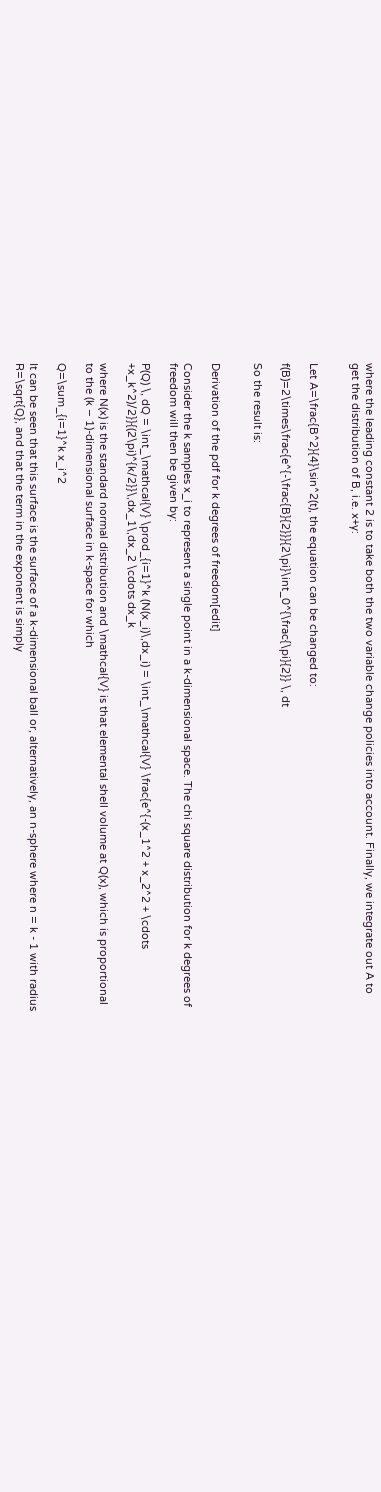where the leading constant 2 is to take both the two variable change policies into account. Finally, we integrate out A to get the distribution of B, i.e. x+y:


Let A=\frac{B^2}{4}\sin^2(t), the equation can be changed to:

f(B)=2\times\frac{e^{-\frac{B}{2}}}{2\pi}\int_0^{\frac{\pi}{2}} \, dt

So the result is:


Derivation of the pdf for k degrees of freedom[edit]

Consider the k samples x_i to represent a single point in a k-dimensional space. The chi square distribution for k degrees of freedom will then be given by:

P(Q) \, dQ = \int_\mathcal{V} \prod_{i=1}^k (N(x_i)\,dx_i) = \int_\mathcal{V} \frac{e^{-(x_1^2 + x_2^2 + \cdots +x_k^2)/2}}{(2\pi)^{k/2}}\,dx_1\,dx_2 \cdots dx_k

where N(x) is the standard normal distribution and \mathcal{V} is that elemental shell volume at Q(x), which is proportional to the (k − 1)-dimensional surface in k-space for which

Q=\sum_{i=1}^k x_i^2

It can be seen that this surface is the surface of a k-dimensional ball or, alternatively, an n-sphere where n = k - 1 with radius R=\sqrt{Q}, and that the term in the exponent is simply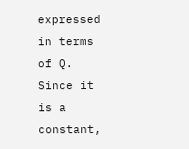expressed in terms of Q. Since it is a constant,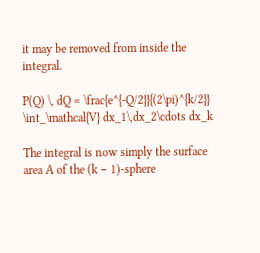it may be removed from inside the integral.

P(Q) \, dQ = \frac{e^{-Q/2}}{(2\pi)^{k/2}} \int_\mathcal{V} dx_1\,dx_2\cdots dx_k

The integral is now simply the surface area A of the (k − 1)-sphere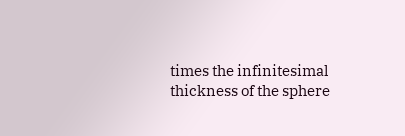times the infinitesimal thickness of the sphere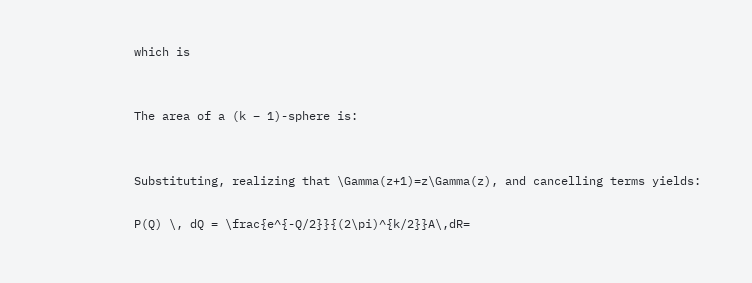which is


The area of a (k − 1)-sphere is:


Substituting, realizing that \Gamma(z+1)=z\Gamma(z), and cancelling terms yields:

P(Q) \, dQ = \frac{e^{-Q/2}}{(2\pi)^{k/2}}A\,dR=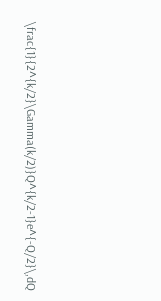\frac{1}{2^{k/2}\Gamma(k/2)}Q^{k/2-1}e^{-Q/2}\,dQ